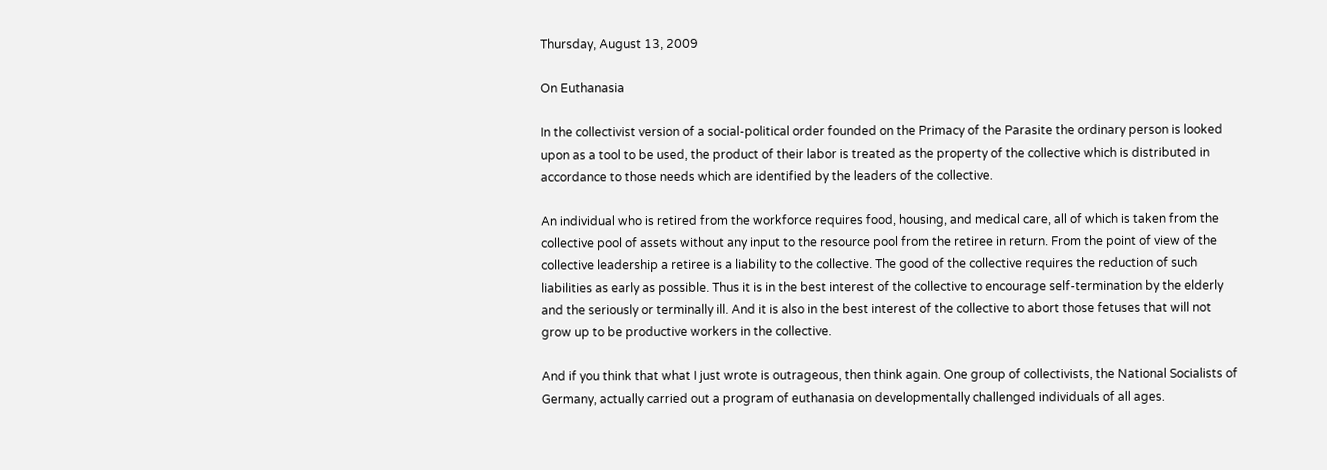Thursday, August 13, 2009

On Euthanasia

In the collectivist version of a social-political order founded on the Primacy of the Parasite the ordinary person is looked upon as a tool to be used, the product of their labor is treated as the property of the collective which is distributed in accordance to those needs which are identified by the leaders of the collective.

An individual who is retired from the workforce requires food, housing, and medical care, all of which is taken from the collective pool of assets without any input to the resource pool from the retiree in return. From the point of view of the collective leadership a retiree is a liability to the collective. The good of the collective requires the reduction of such liabilities as early as possible. Thus it is in the best interest of the collective to encourage self-termination by the elderly and the seriously or terminally ill. And it is also in the best interest of the collective to abort those fetuses that will not grow up to be productive workers in the collective.

And if you think that what I just wrote is outrageous, then think again. One group of collectivists, the National Socialists of Germany, actually carried out a program of euthanasia on developmentally challenged individuals of all ages.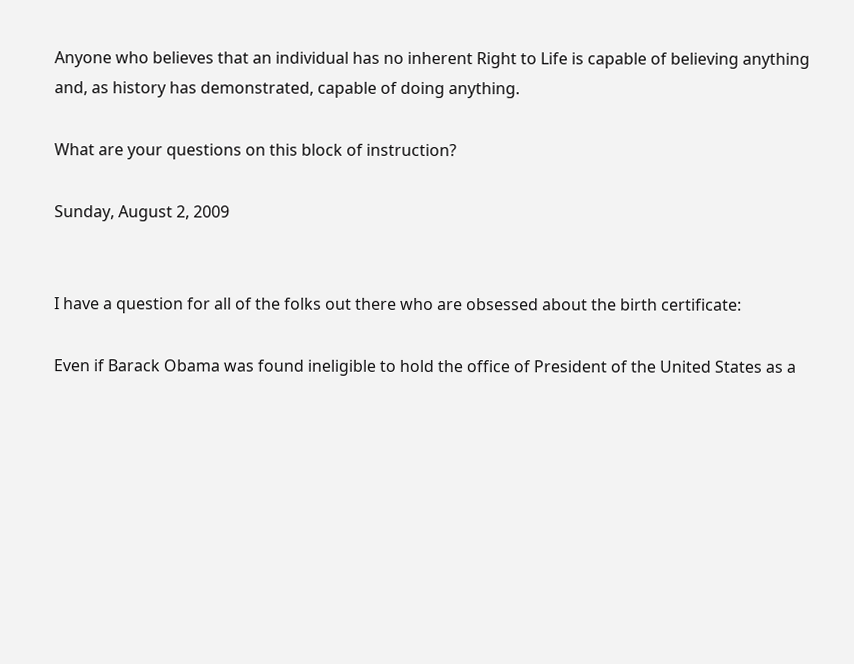Anyone who believes that an individual has no inherent Right to Life is capable of believing anything and, as history has demonstrated, capable of doing anything.

What are your questions on this block of instruction?

Sunday, August 2, 2009


I have a question for all of the folks out there who are obsessed about the birth certificate:

Even if Barack Obama was found ineligible to hold the office of President of the United States as a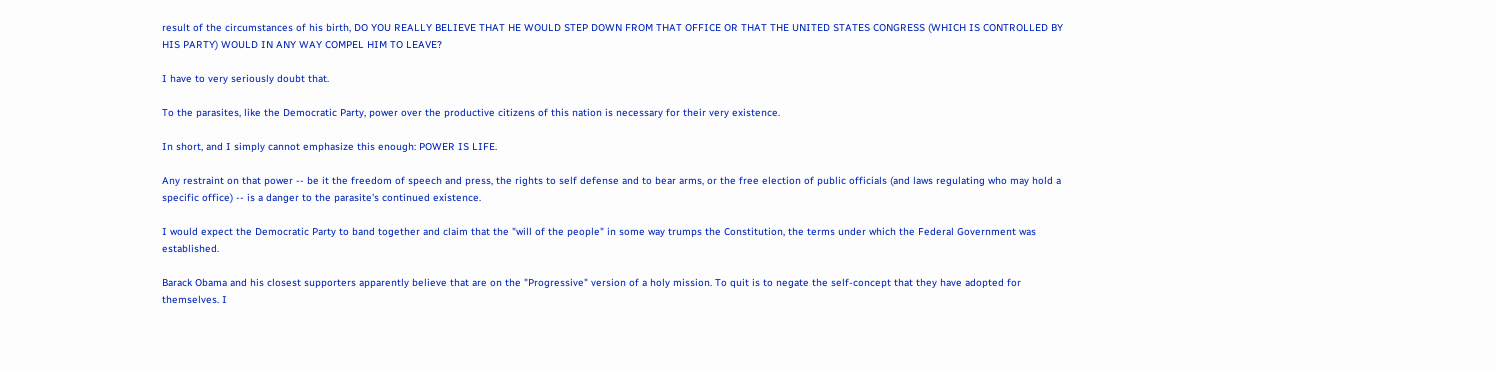result of the circumstances of his birth, DO YOU REALLY BELIEVE THAT HE WOULD STEP DOWN FROM THAT OFFICE OR THAT THE UNITED STATES CONGRESS (WHICH IS CONTROLLED BY HIS PARTY) WOULD IN ANY WAY COMPEL HIM TO LEAVE?

I have to very seriously doubt that.

To the parasites, like the Democratic Party, power over the productive citizens of this nation is necessary for their very existence.

In short, and I simply cannot emphasize this enough: POWER IS LIFE.

Any restraint on that power -- be it the freedom of speech and press, the rights to self defense and to bear arms, or the free election of public officials (and laws regulating who may hold a specific office) -- is a danger to the parasite's continued existence.

I would expect the Democratic Party to band together and claim that the "will of the people" in some way trumps the Constitution, the terms under which the Federal Government was established.

Barack Obama and his closest supporters apparently believe that are on the "Progressive" version of a holy mission. To quit is to negate the self-concept that they have adopted for themselves. I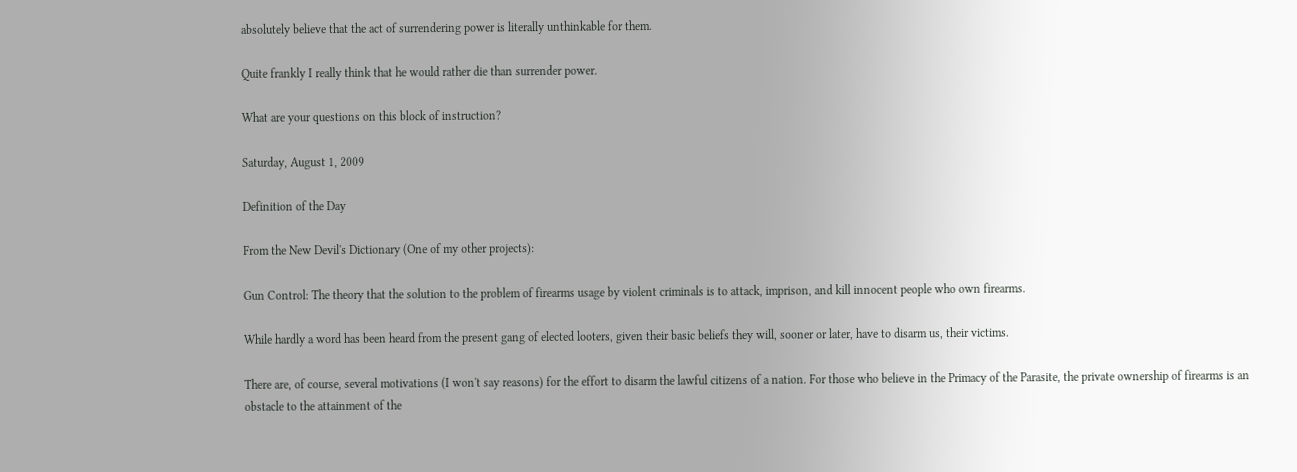absolutely believe that the act of surrendering power is literally unthinkable for them.

Quite frankly I really think that he would rather die than surrender power.

What are your questions on this block of instruction?

Saturday, August 1, 2009

Definition of the Day

From the New Devil's Dictionary (One of my other projects):

Gun Control: The theory that the solution to the problem of firearms usage by violent criminals is to attack, imprison, and kill innocent people who own firearms.

While hardly a word has been heard from the present gang of elected looters, given their basic beliefs they will, sooner or later, have to disarm us, their victims.

There are, of course, several motivations (I won't say reasons) for the effort to disarm the lawful citizens of a nation. For those who believe in the Primacy of the Parasite, the private ownership of firearms is an obstacle to the attainment of the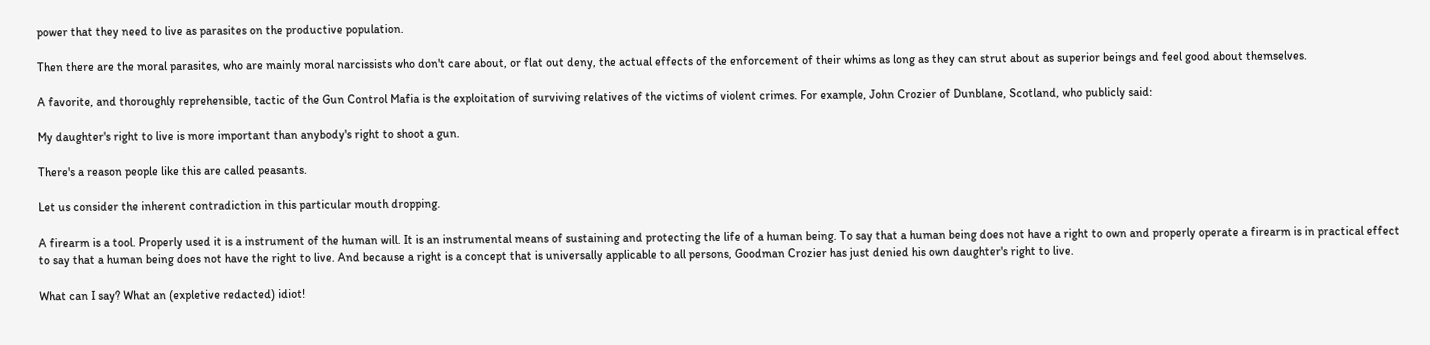power that they need to live as parasites on the productive population.

Then there are the moral parasites, who are mainly moral narcissists who don't care about, or flat out deny, the actual effects of the enforcement of their whims as long as they can strut about as superior beings and feel good about themselves.

A favorite, and thoroughly reprehensible, tactic of the Gun Control Mafia is the exploitation of surviving relatives of the victims of violent crimes. For example, John Crozier of Dunblane, Scotland, who publicly said:

My daughter's right to live is more important than anybody's right to shoot a gun.

There's a reason people like this are called peasants.

Let us consider the inherent contradiction in this particular mouth dropping.

A firearm is a tool. Properly used it is a instrument of the human will. It is an instrumental means of sustaining and protecting the life of a human being. To say that a human being does not have a right to own and properly operate a firearm is in practical effect to say that a human being does not have the right to live. And because a right is a concept that is universally applicable to all persons, Goodman Crozier has just denied his own daughter's right to live.

What can I say? What an (expletive redacted) idiot!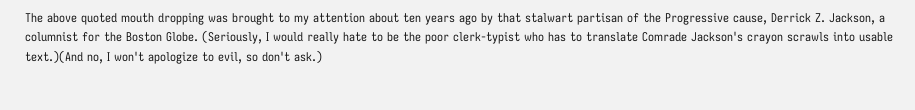The above quoted mouth dropping was brought to my attention about ten years ago by that stalwart partisan of the Progressive cause, Derrick Z. Jackson, a columnist for the Boston Globe. (Seriously, I would really hate to be the poor clerk-typist who has to translate Comrade Jackson's crayon scrawls into usable text.)(And no, I won't apologize to evil, so don't ask.)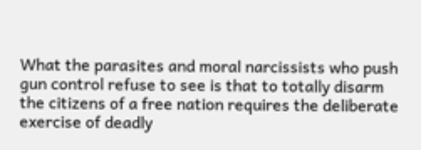What the parasites and moral narcissists who push gun control refuse to see is that to totally disarm the citizens of a free nation requires the deliberate exercise of deadly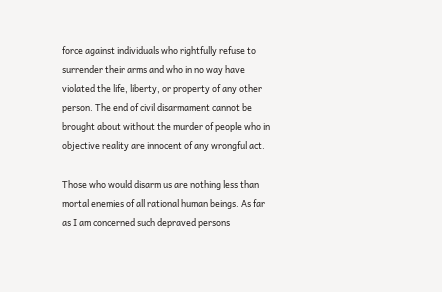force against individuals who rightfully refuse to surrender their arms and who in no way have violated the life, liberty, or property of any other person. The end of civil disarmament cannot be brought about without the murder of people who in objective reality are innocent of any wrongful act.

Those who would disarm us are nothing less than mortal enemies of all rational human beings. As far as I am concerned such depraved persons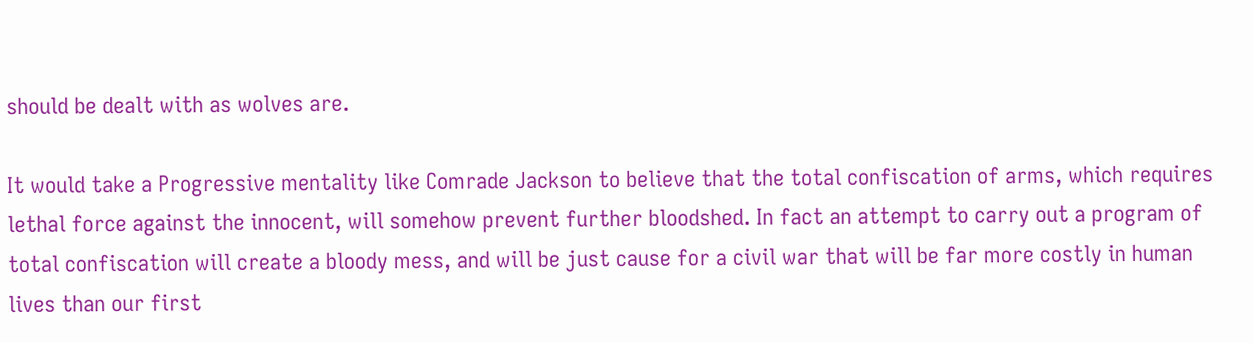should be dealt with as wolves are.

It would take a Progressive mentality like Comrade Jackson to believe that the total confiscation of arms, which requires lethal force against the innocent, will somehow prevent further bloodshed. In fact an attempt to carry out a program of total confiscation will create a bloody mess, and will be just cause for a civil war that will be far more costly in human lives than our first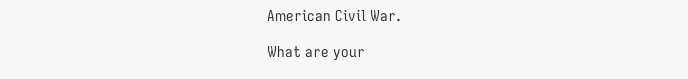American Civil War.

What are your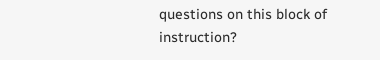questions on this block of instruction?